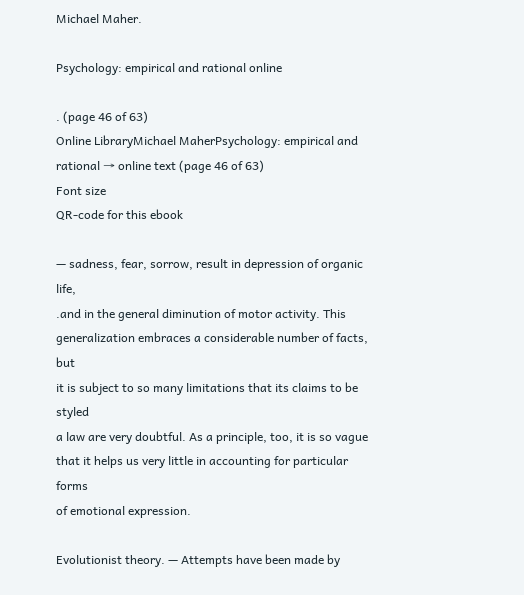Michael Maher.

Psychology: empirical and rational online

. (page 46 of 63)
Online LibraryMichael MaherPsychology: empirical and rational → online text (page 46 of 63)
Font size
QR-code for this ebook

— sadness, fear, sorrow, result in depression of organic life,
.and in the general diminution of motor activity. This
generalization embraces a considerable number of facts, but
it is subject to so many limitations that its claims to be styled
a law are very doubtful. As a principle, too, it is so vague
that it helps us very little in accounting for particular forms
of emotional expression.

Evolutionist theory. — Attempts have been made by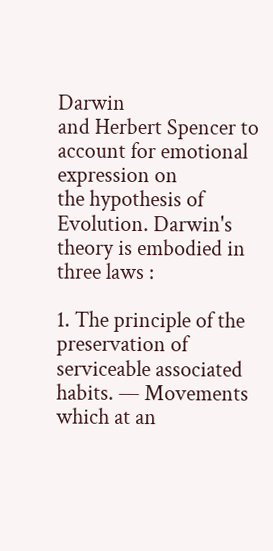Darwin
and Herbert Spencer to account for emotional expression on
the hypothesis of Evolution. Darwin's theory is embodied in
three laws :

1. The principle of the preservation of serviceable associated
habits. — Movements which at an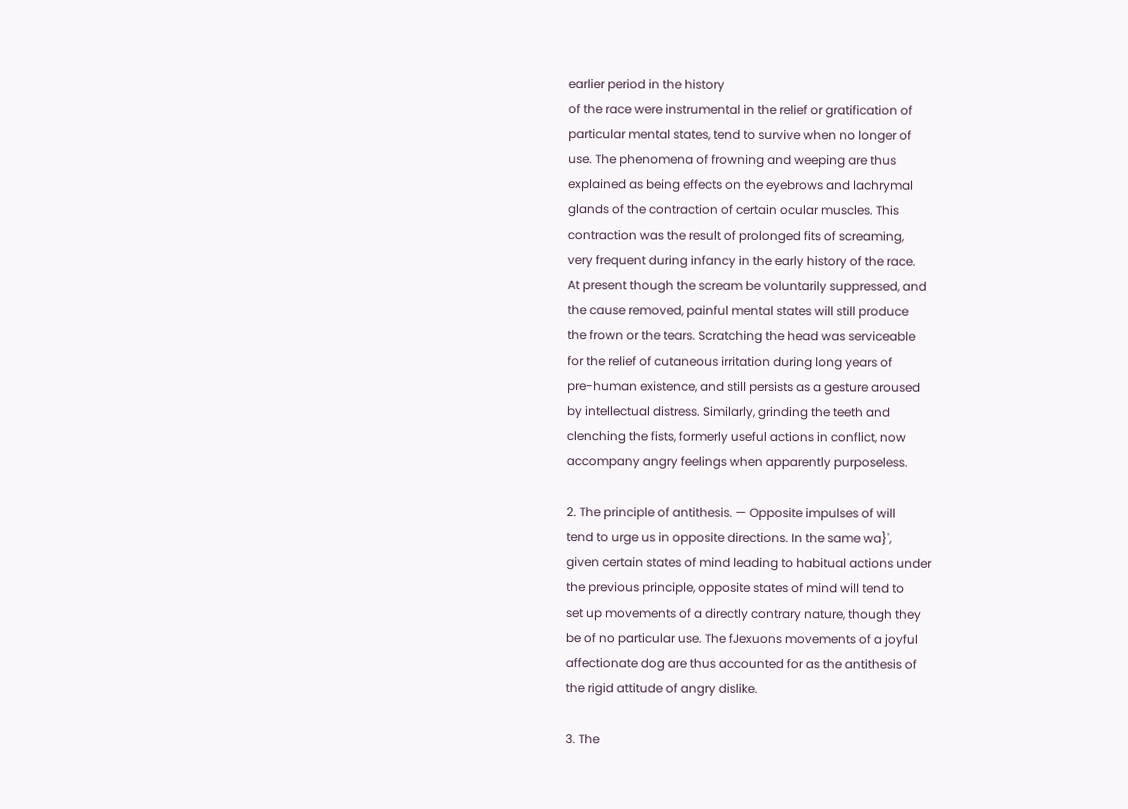earlier period in the history
of the race were instrumental in the relief or gratification of
particular mental states, tend to survive when no longer of
use. The phenomena of frowning and weeping are thus
explained as being effects on the eyebrows and lachrymal
glands of the contraction of certain ocular muscles. This
contraction was the result of prolonged fits of screaming,
very frequent during infancy in the early history of the race.
At present though the scream be voluntarily suppressed, and
the cause removed, painful mental states will still produce
the frown or the tears. Scratching the head was serviceable
for the relief of cutaneous irritation during long years of
pre-human existence, and still persists as a gesture aroused
by intellectual distress. Similarly, grinding the teeth and
clenching the fists, formerly useful actions in conflict, now
accompany angry feelings when apparently purposeless.

2. The principle of antithesis. — Opposite impulses of will
tend to urge us in opposite directions. In the same wa}',
given certain states of mind leading to habitual actions under
the previous principle, opposite states of mind will tend to
set up movements of a directly contrary nature, though they
be of no particular use. The fJexuons movements of a joyful
affectionate dog are thus accounted for as the antithesis of
the rigid attitude of angry dislike.

3. The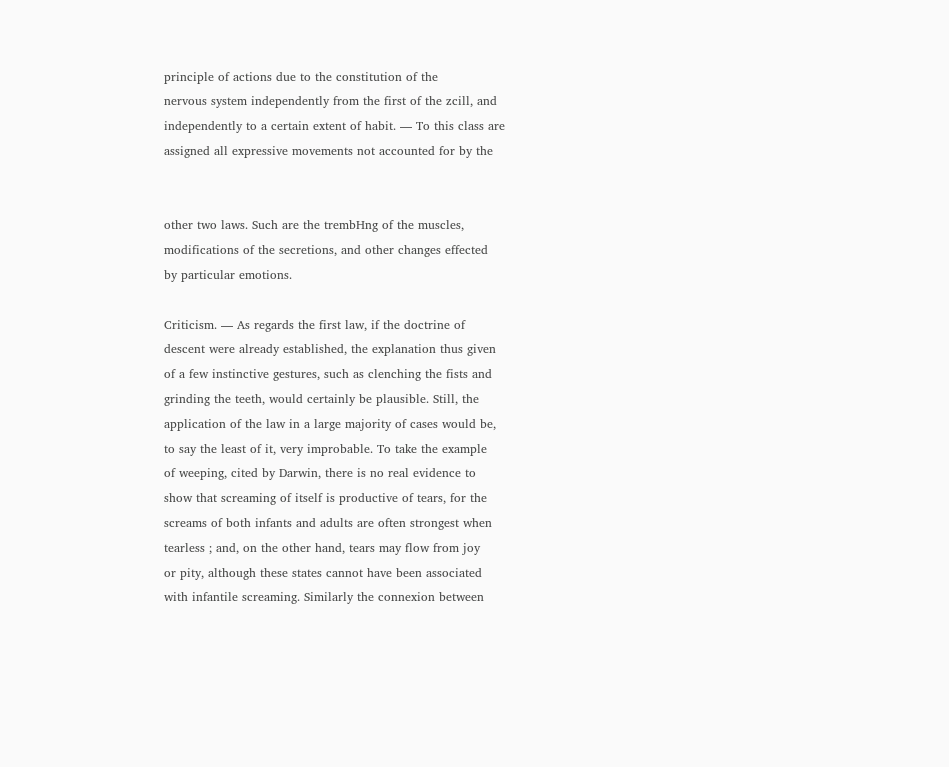principle of actions due to the constitution of the
nervous system independently from the first of the zcill, and
independently to a certain extent of habit. — To this class are
assigned all expressive movements not accounted for by the


other two laws. Such are the trembHng of the muscles,
modifications of the secretions, and other changes effected
by particular emotions.

Criticism. — As regards the first law, if the doctrine of
descent were already established, the explanation thus given
of a few instinctive gestures, such as clenching the fists and
grinding the teeth, would certainly be plausible. Still, the
application of the law in a large majority of cases would be,
to say the least of it, very improbable. To take the example
of weeping, cited by Darwin, there is no real evidence to
show that screaming of itself is productive of tears, for the
screams of both infants and adults are often strongest when
tearless ; and, on the other hand, tears may flow from joy
or pity, although these states cannot have been associated
with infantile screaming. Similarly the connexion between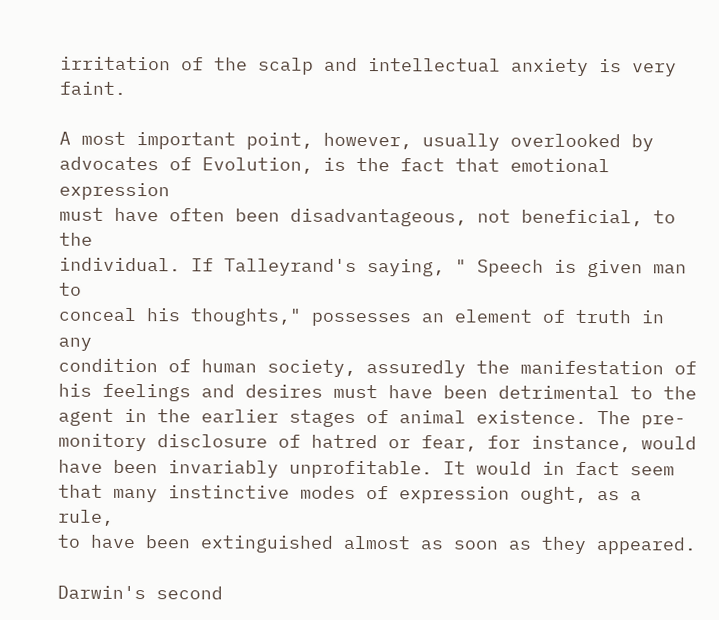irritation of the scalp and intellectual anxiety is very faint.

A most important point, however, usually overlooked by
advocates of Evolution, is the fact that emotional expression
must have often been disadvantageous, not beneficial, to the
individual. If Talleyrand's saying, " Speech is given man to
conceal his thoughts," possesses an element of truth in any
condition of human society, assuredly the manifestation of
his feelings and desires must have been detrimental to the
agent in the earlier stages of animal existence. The pre-
monitory disclosure of hatred or fear, for instance, would
have been invariably unprofitable. It would in fact seem
that many instinctive modes of expression ought, as a rule,
to have been extinguished almost as soon as they appeared.

Darwin's second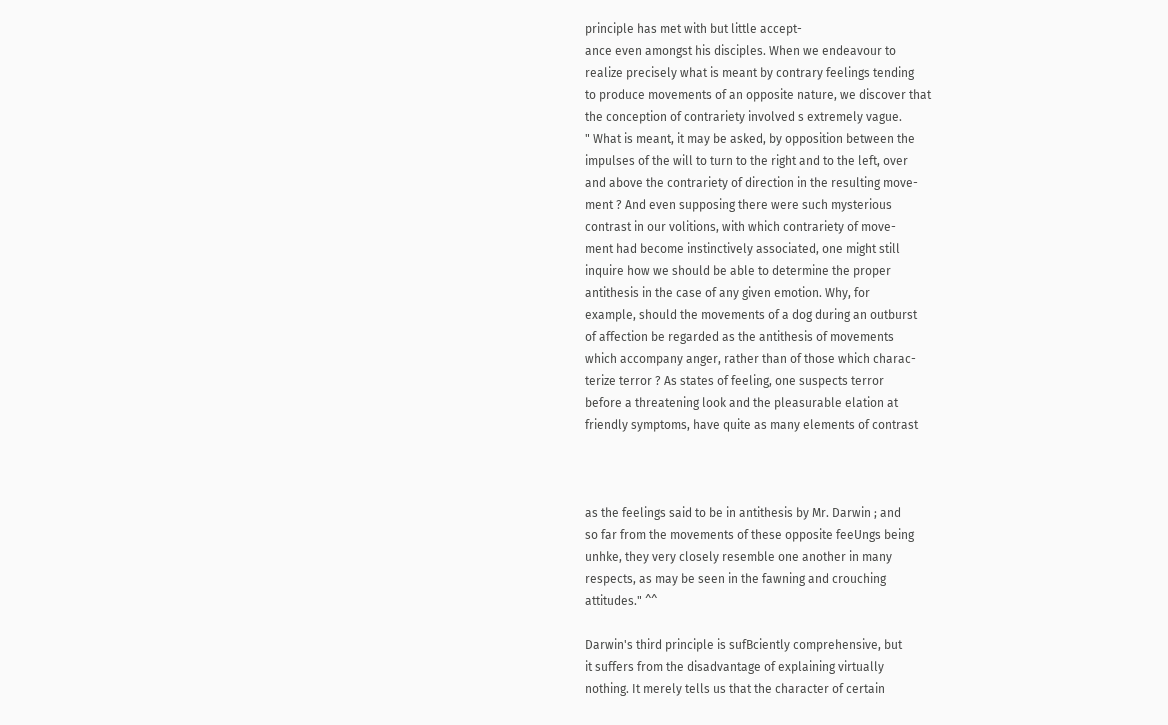principle has met with but little accept-
ance even amongst his disciples. When we endeavour to
realize precisely what is meant by contrary feelings tending
to produce movements of an opposite nature, we discover that
the conception of contrariety involved s extremely vague.
" What is meant, it may be asked, by opposition between the
impulses of the will to turn to the right and to the left, over
and above the contrariety of direction in the resulting move-
ment ? And even supposing there were such mysterious
contrast in our volitions, with which contrariety of move-
ment had become instinctively associated, one might still
inquire how we should be able to determine the proper
antithesis in the case of any given emotion. Why, for
example, should the movements of a dog during an outburst
of affection be regarded as the antithesis of movements
which accompany anger, rather than of those which charac-
terize terror ? As states of feeling, one suspects terror
before a threatening look and the pleasurable elation at
friendly symptoms, have quite as many elements of contrast



as the feelings said to be in antithesis by Mr. Darwin ; and
so far from the movements of these opposite feeUngs being
unhke, they very closely resemble one another in many
respects, as may be seen in the fawning and crouching
attitudes." ^^

Darwin's third principle is sufBciently comprehensive, but
it suffers from the disadvantage of explaining virtually
nothing. It merely tells us that the character of certain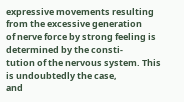expressive movements resulting from the excessive generation
of nerve force by strong feeling is determined by the consti-
tution of the nervous system. This is undoubtedly the case,
and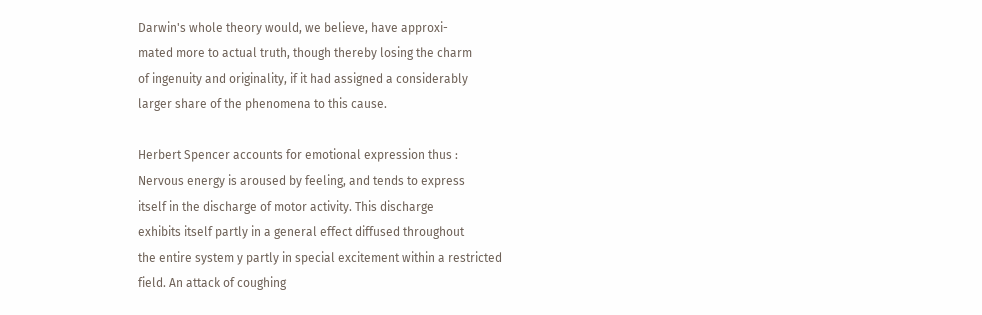Darwin's whole theory would, we believe, have approxi-
mated more to actual truth, though thereby losing the charm
of ingenuity and originality, if it had assigned a considerably
larger share of the phenomena to this cause.

Herbert Spencer accounts for emotional expression thus :
Nervous energy is aroused by feeling, and tends to express
itself in the discharge of motor activity. This discharge
exhibits itself partly in a general effect diffused throughout
the entire system y partly in special excitement within a restricted
field. An attack of coughing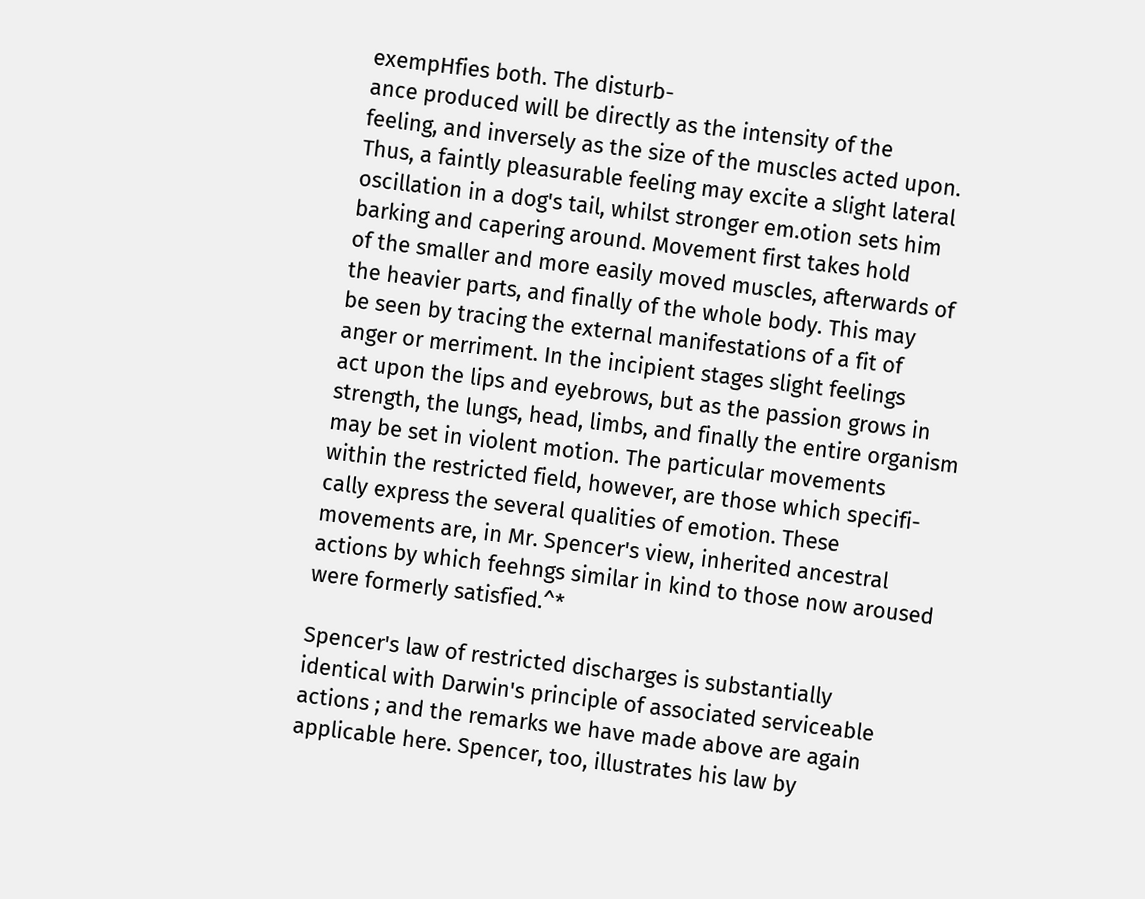exempHfies both. The disturb-
ance produced will be directly as the intensity of the
feeling, and inversely as the size of the muscles acted upon.
Thus, a faintly pleasurable feeling may excite a slight lateral
oscillation in a dog's tail, whilst stronger em.otion sets him
barking and capering around. Movement first takes hold
of the smaller and more easily moved muscles, afterwards of
the heavier parts, and finally of the whole body. This may
be seen by tracing the external manifestations of a fit of
anger or merriment. In the incipient stages slight feelings
act upon the lips and eyebrows, but as the passion grows in
strength, the lungs, head, limbs, and finally the entire organism
may be set in violent motion. The particular movements
within the restricted field, however, are those which specifi-
cally express the several qualities of emotion. These
movements are, in Mr. Spencer's view, inherited ancestral
actions by which feehngs similar in kind to those now aroused
were formerly satisfied.^*

Spencer's law of restricted discharges is substantially
identical with Darwin's principle of associated serviceable
actions ; and the remarks we have made above are again
applicable here. Spencer, too, illustrates his law by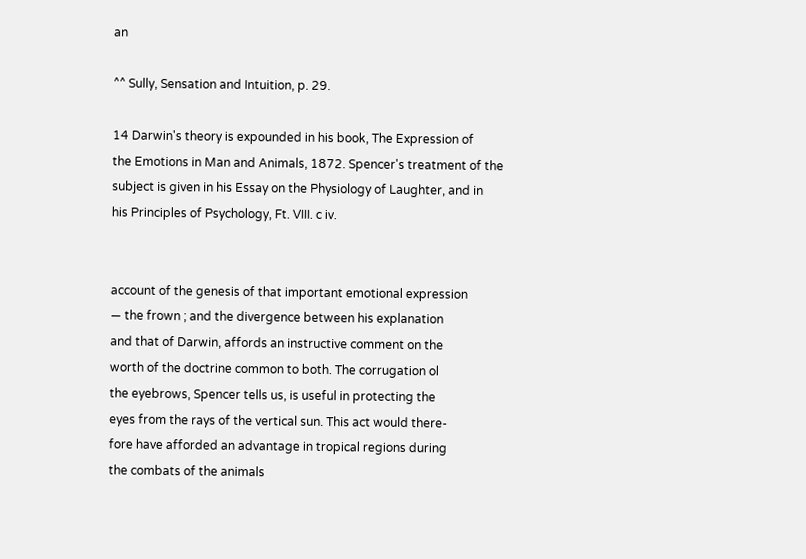an

^^ Sully, Sensation and Intuition, p. 29.

14 Darwin's theory is expounded in his book, The Expression of
the Emotions in Man and Animals, 1872. Spencer's treatment of the
subject is given in his Essay on the Physiology of Laughter, and in
his Principles of Psychology, Ft. VIII. c iv.


account of the genesis of that important emotional expression
— the frown ; and the divergence between his explanation
and that of Darwin, affords an instructive comment on the
worth of the doctrine common to both. The corrugation ol
the eyebrows, Spencer tells us, is useful in protecting the
eyes from the rays of the vertical sun. This act would there-
fore have afforded an advantage in tropical regions during
the combats of the animals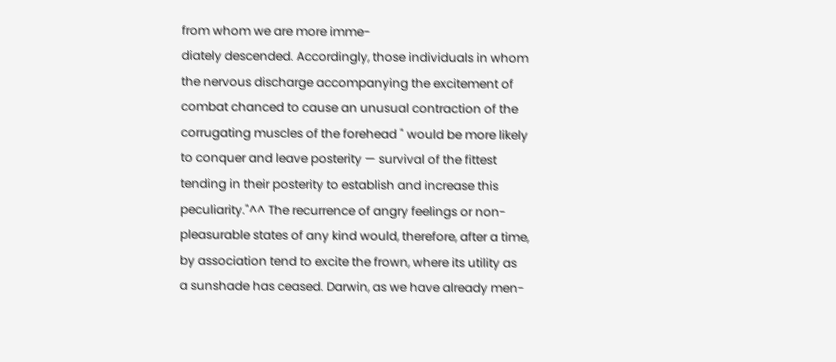from whom we are more imme-
diately descended. Accordingly, those individuals in whom
the nervous discharge accompanying the excitement of
combat chanced to cause an unusual contraction of the
corrugating muscles of the forehead " would be more likely
to conquer and leave posterity — survival of the fittest
tending in their posterity to establish and increase this
peculiarity."^^ The recurrence of angry feelings or non-
pleasurable states of any kind would, therefore, after a time,
by association tend to excite the frown, where its utility as
a sunshade has ceased. Darwin, as we have already men-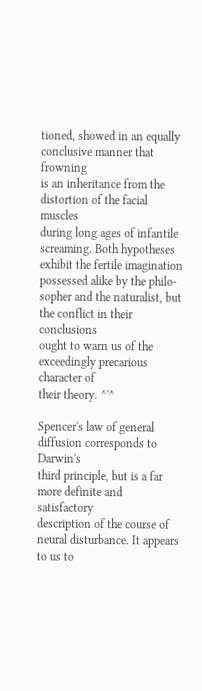tioned, showed in an equally conclusive manner that frowning
is an inheritance from the distortion of the facial muscles
during long ages of infantile screaming. Both hypotheses
exhibit the fertile imagination possessed alike by the philo-
sopher and the naturalist, but the conflict in their conclusions
ought to warn us of the exceedingly precarious character of
their theory. ^'^

Spencer's law of general diffusion corresponds to Darwin's
third principle, but is a far more definite and satisfactory
description of the course of neural disturbance. It appears
to us to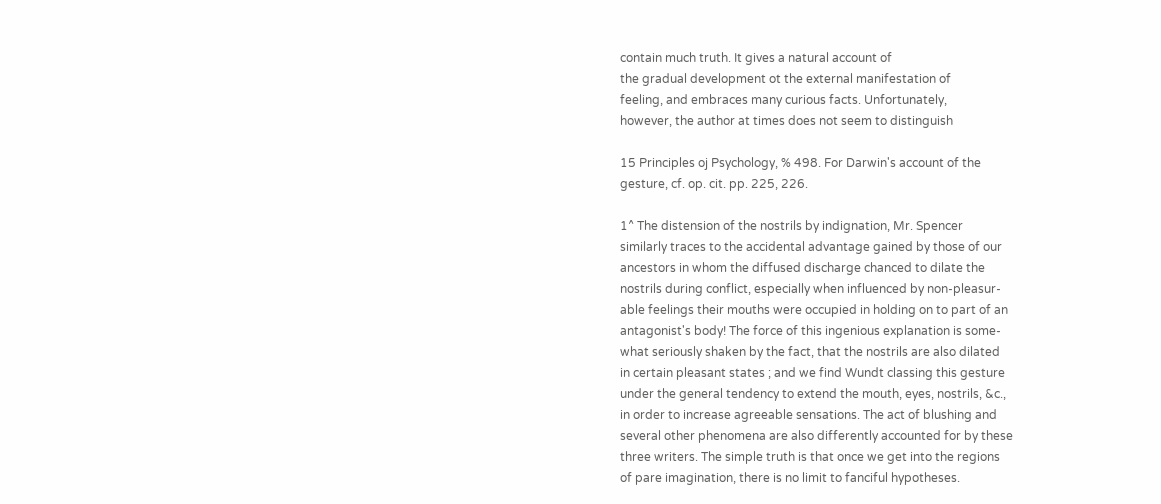contain much truth. It gives a natural account of
the gradual development ot the external manifestation of
feeling, and embraces many curious facts. Unfortunately,
however, the author at times does not seem to distinguish

15 Principles oj Psychology, % 498. For Darwin's account of the
gesture, cf. op. cit. pp. 225, 226.

1^ The distension of the nostrils by indignation, Mr. Spencer
similarly traces to the accidental advantage gained by those of our
ancestors in whom the diffused discharge chanced to dilate the
nostrils during conflict, especially when influenced by non-pleasur-
able feelings their mouths were occupied in holding on to part of an
antagonist's body! The force of this ingenious explanation is some-
what seriously shaken by the fact, that the nostrils are also dilated
in certain pleasant states ; and we find Wundt classing this gesture
under the general tendency to extend the mouth, eyes, nostrils, &c.,
in order to increase agreeable sensations. The act of blushing and
several other phenomena are also differently accounted for by these
three writers. The simple truth is that once we get into the regions
of pare imagination, there is no limit to fanciful hypotheses.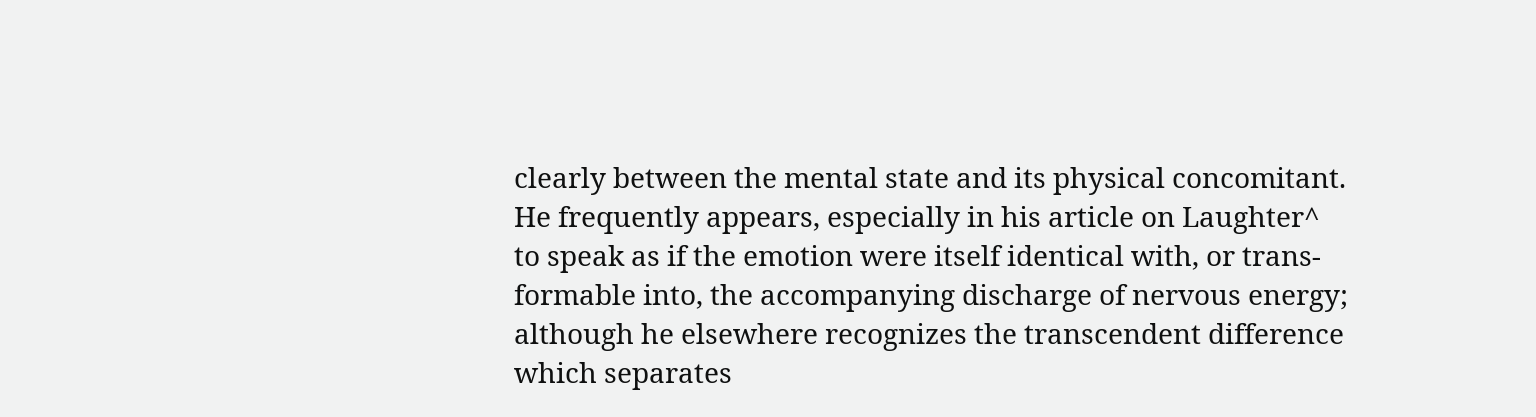clearly between the mental state and its physical concomitant.
He frequently appears, especially in his article on Laughter^
to speak as if the emotion were itself identical with, or trans-
formable into, the accompanying discharge of nervous energy;
although he elsewhere recognizes the transcendent difference
which separates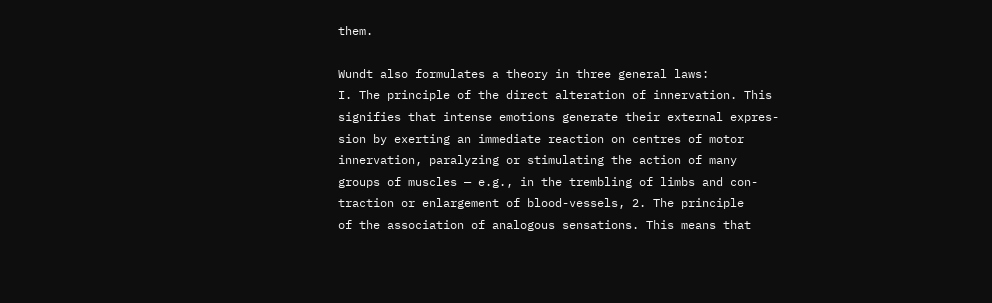them.

Wundt also formulates a theory in three general laws:
I. The principle of the direct alteration of innervation. This
signifies that intense emotions generate their external expres-
sion by exerting an immediate reaction on centres of motor
innervation, paralyzing or stimulating the action of many
groups of muscles — e.g., in the trembling of limbs and con-
traction or enlargement of blood-vessels, 2. The principle
of the association of analogous sensations. This means that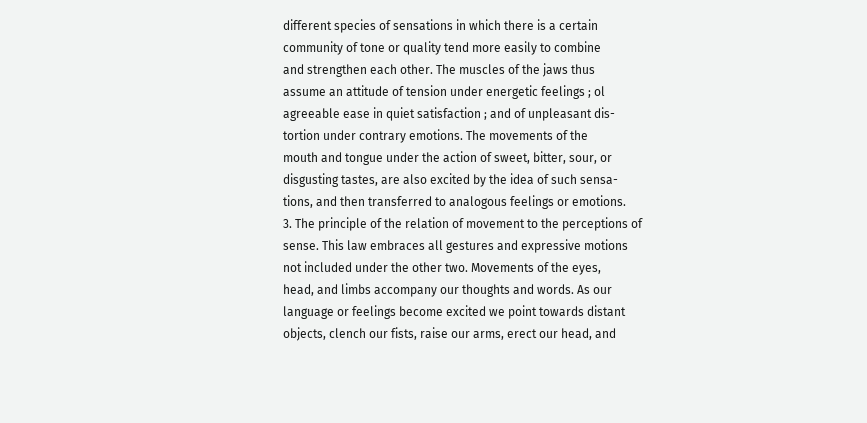different species of sensations in which there is a certain
community of tone or quality tend more easily to combine
and strengthen each other. The muscles of the jaws thus
assume an attitude of tension under energetic feelings ; ol
agreeable ease in quiet satisfaction ; and of unpleasant dis-
tortion under contrary emotions. The movements of the
mouth and tongue under the action of sweet, bitter, sour, or
disgusting tastes, are also excited by the idea of such sensa-
tions, and then transferred to analogous feelings or emotions.
3. The principle of the relation of movement to the perceptions of
sense. This law embraces all gestures and expressive motions
not included under the other two. Movements of the eyes,
head, and limbs accompany our thoughts and words. As our
language or feelings become excited we point towards distant
objects, clench our fists, raise our arms, erect our head, and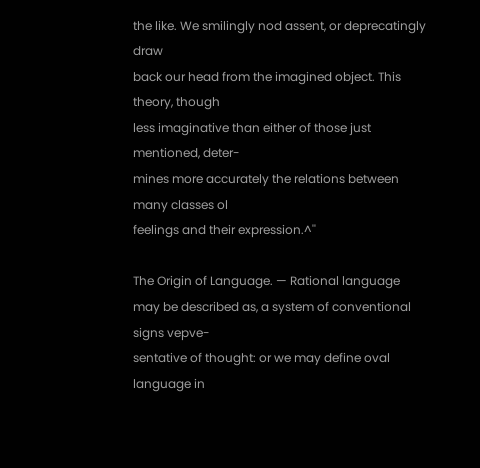the like. We smilingly nod assent, or deprecatingly draw
back our head from the imagined object. This theory, though
less imaginative than either of those just mentioned, deter-
mines more accurately the relations between many classes ol
feelings and their expression.^''

The Origin of Language. — Rational language
may be described as, a system of conventional signs vepve-
sentative of thought: or we may define oval language in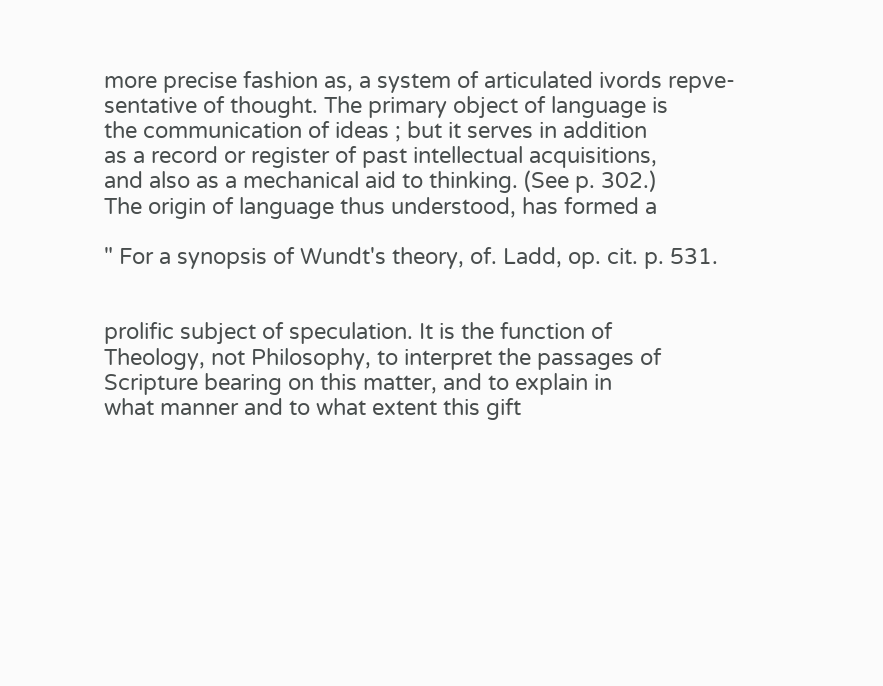more precise fashion as, a system of articulated ivords repve-
sentative of thought. The primary object of language is
the communication of ideas ; but it serves in addition
as a record or register of past intellectual acquisitions,
and also as a mechanical aid to thinking. (See p. 302.)
The origin of language thus understood, has formed a

" For a synopsis of Wundt's theory, of. Ladd, op. cit. p. 531.


prolific subject of speculation. It is the function of
Theology, not Philosophy, to interpret the passages of
Scripture bearing on this matter, and to explain in
what manner and to what extent this gift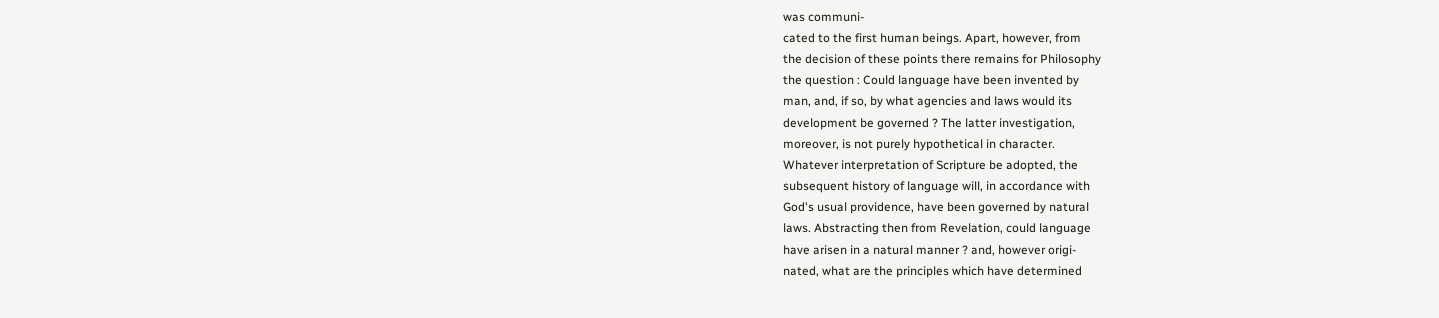was communi-
cated to the first human beings. Apart, however, from
the decision of these points there remains for Philosophy
the question : Could language have been invented by
man, and, if so, by what agencies and laws would its
development be governed ? The latter investigation,
moreover, is not purely hypothetical in character.
Whatever interpretation of Scripture be adopted, the
subsequent history of language will, in accordance with
God's usual providence, have been governed by natural
laws. Abstracting then from Revelation, could language
have arisen in a natural manner ? and, however origi-
nated, what are the principles which have determined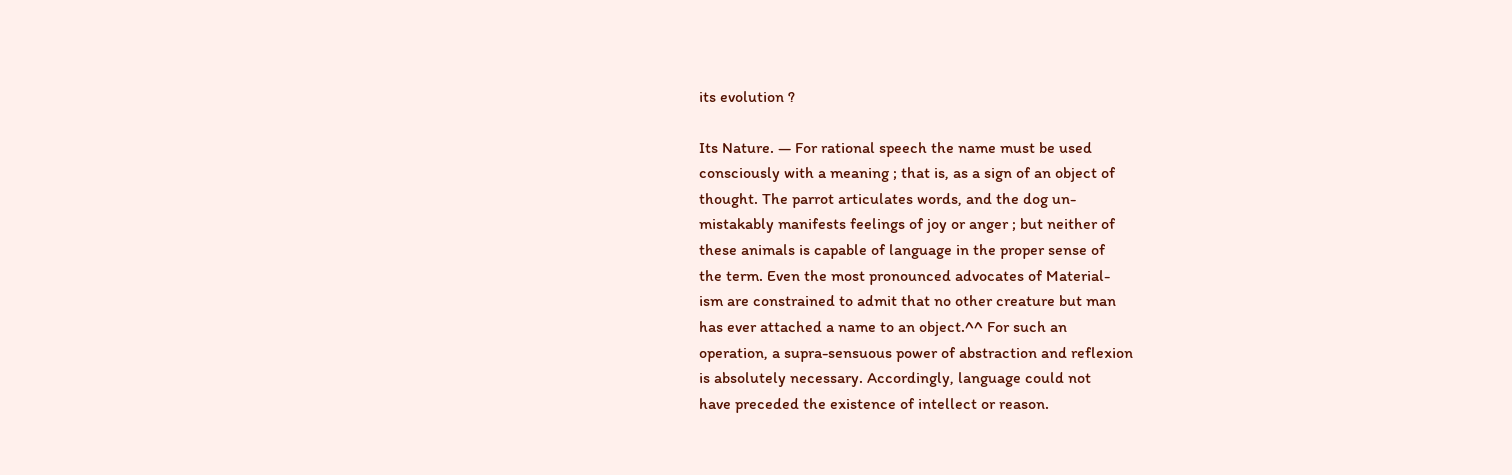its evolution ?

Its Nature. — For rational speech the name must be used
consciously with a meaning ; that is, as a sign of an object of
thought. The parrot articulates words, and the dog un-
mistakably manifests feelings of joy or anger ; but neither of
these animals is capable of language in the proper sense of
the term. Even the most pronounced advocates of Material-
ism are constrained to admit that no other creature but man
has ever attached a name to an object.^^ For such an
operation, a supra-sensuous power of abstraction and reflexion
is absolutely necessary. Accordingly, language could not
have preceded the existence of intellect or reason.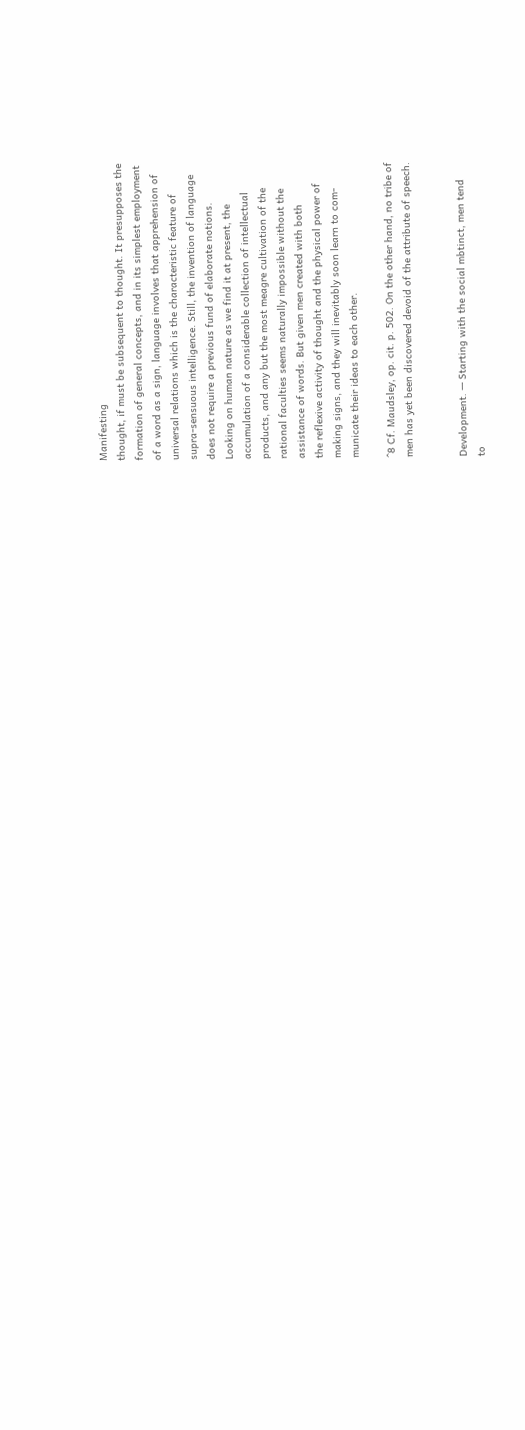Manifesting
thought, if must be subsequent to thought. It presupposes the
formation of general concepts, and in its simplest employment
of a word as a sign, language involves that apprehension of
universal relations which is the characteristic feature of
supra-sensuous intelligence. Still, the invention of language
does not require a previous fund of elaborate notions.
Looking on human nature as we find it at present, the
accumulation of a considerable collection of intellectual
products, and any but the most meagre cultivation of the
rational faculties seems naturally impossible without the
assistance of words. But given men created with both
the reflexive activity of thought and the physical power of
making signs, and they will inevitably soon learn to com-
municate their ideas to each other.

^8 Cf. Maudsley, op. cit. p. 502. On the other hand, no tribe of
men has yet been discovered devoid of the attribute of speech.


Development. — Starting with the social mbtinct, men tend
to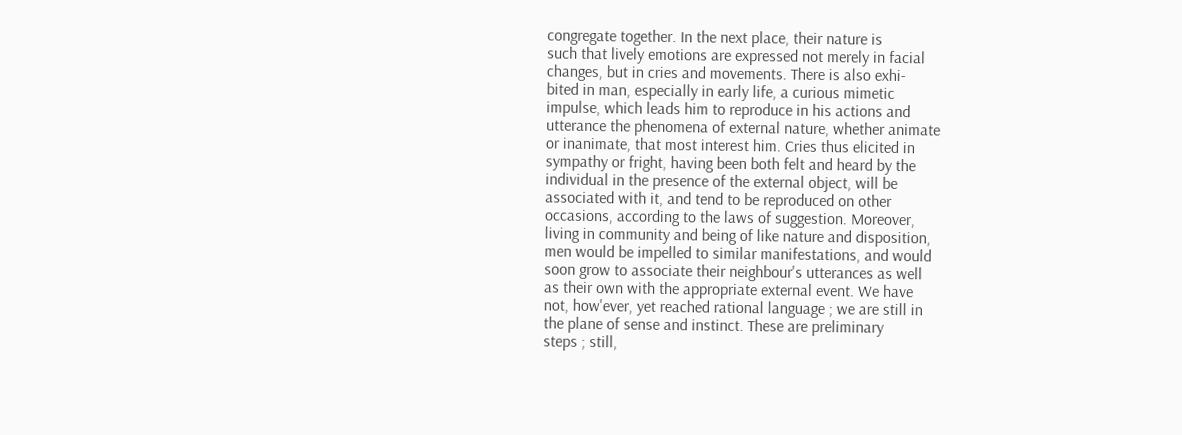congregate together. In the next place, their nature is
such that lively emotions are expressed not merely in facial
changes, but in cries and movements. There is also exhi-
bited in man, especially in early life, a curious mimetic
impulse, which leads him to reproduce in his actions and
utterance the phenomena of external nature, whether animate
or inanimate, that most interest him. Cries thus elicited in
sympathy or fright, having been both felt and heard by the
individual in the presence of the external object, will be
associated with it, and tend to be reproduced on other
occasions, according to the laws of suggestion. Moreover,
living in community and being of like nature and disposition,
men would be impelled to similar manifestations, and would
soon grow to associate their neighbour's utterances as well
as their own with the appropriate external event. We have
not, how'ever, yet reached rational language ; we are still in
the plane of sense and instinct. These are preliminary
steps ; still,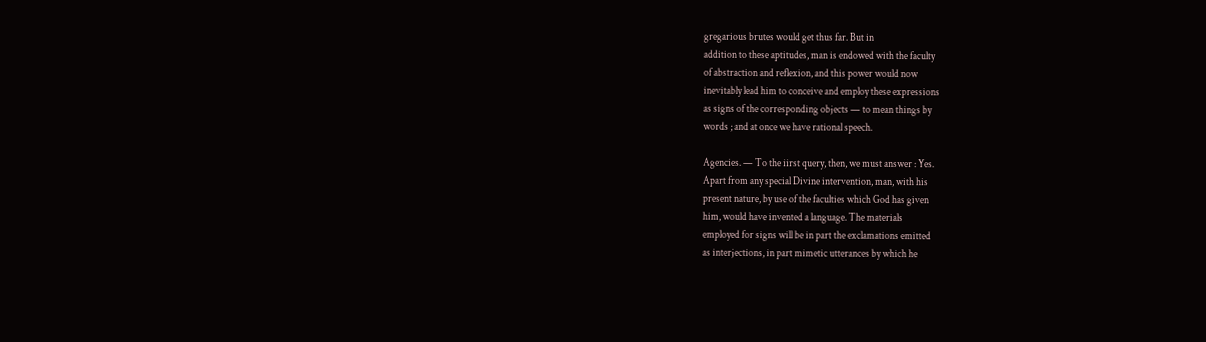gregarious brutes would get thus far. But in
addition to these aptitudes, man is endowed with the faculty
of abstraction and reflexion, and this power would now
inevitably lead him to conceive and employ these expressions
as signs of the corresponding objects — to mean things by
words ; and at once we have rational speech.

Agencies. — To the iirst query, then, we must answer : Yes.
Apart from any special Divine intervention, man, with his
present nature, by use of the faculties which God has given
him, would have invented a language. The materials
employed for signs will be in part the exclamations emitted
as interjections, in part mimetic utterances by which he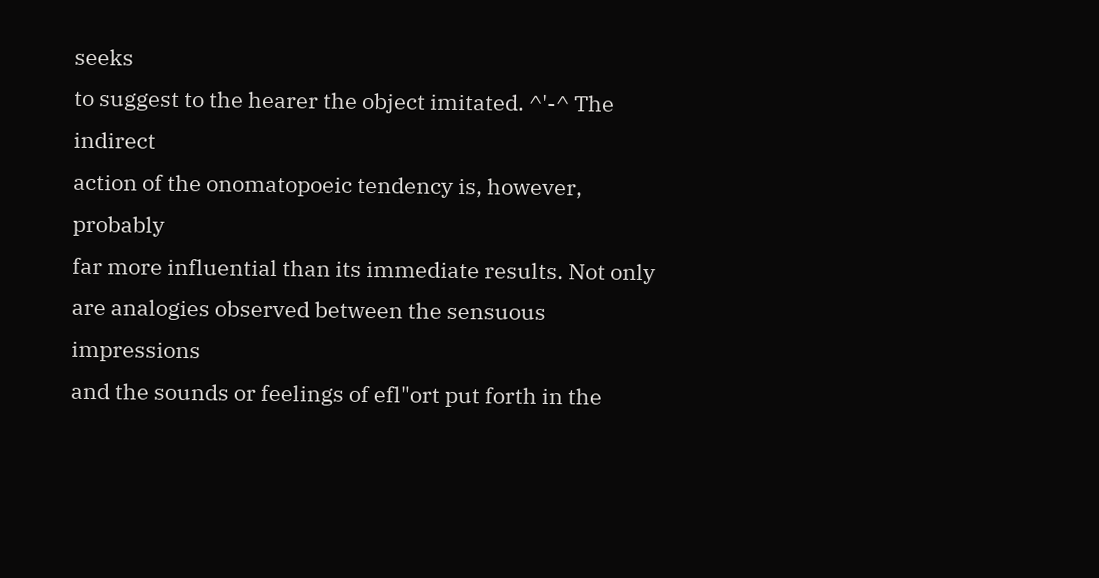seeks
to suggest to the hearer the object imitated. ^'-^ The indirect
action of the onomatopoeic tendency is, however, probably
far more influential than its immediate results. Not only
are analogies observed between the sensuous impressions
and the sounds or feelings of efl"ort put forth in the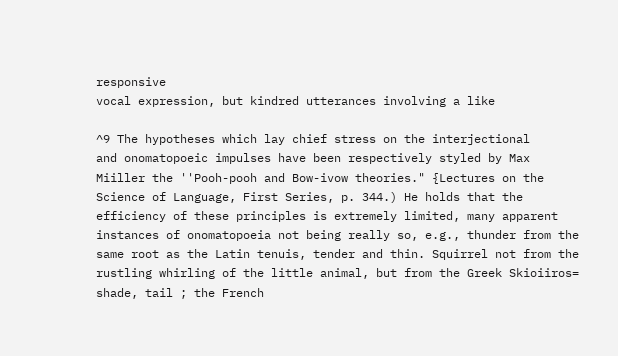responsive
vocal expression, but kindred utterances involving a like

^9 The hypotheses which lay chief stress on the interjectional
and onomatopoeic impulses have been respectively styled by Max
Miiller the ''Pooh-pooh and Bow-ivow theories." {Lectures on the
Science of Language, First Series, p. 344.) He holds that the
efficiency of these principles is extremely limited, many apparent
instances of onomatopoeia not being really so, e.g., thunder from the
same root as the Latin tenuis, tender and thin. Squirrel not from the
rustling whirling of the little animal, but from the Greek Skioiiros=
shade, tail ; the French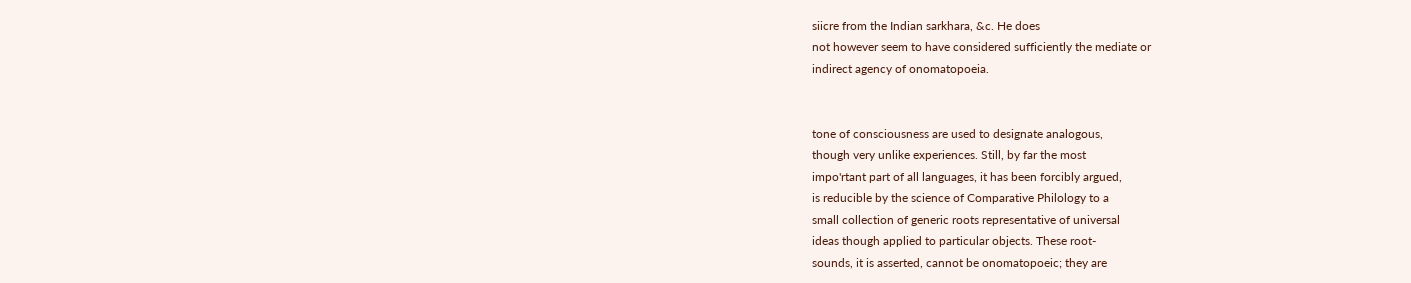siicre from the Indian sarkhara, &c. He does
not however seem to have considered sufficiently the mediate or
indirect agency of onomatopoeia.


tone of consciousness are used to designate analogous,
though very unlike experiences. Still, by far the most
impo'rtant part of all languages, it has been forcibly argued,
is reducible by the science of Comparative Philology to a
small collection of generic roots representative of universal
ideas though applied to particular objects. These root-
sounds, it is asserted, cannot be onomatopoeic; they are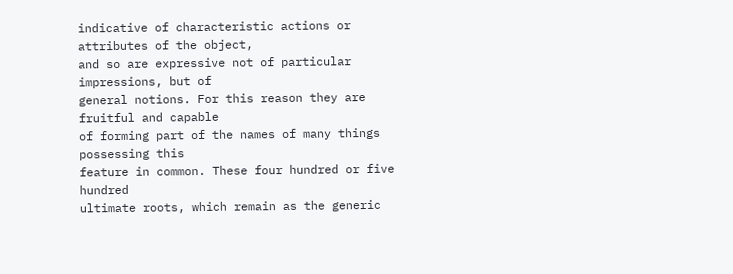indicative of characteristic actions or attributes of the object,
and so are expressive not of particular impressions, but of
general notions. For this reason they are fruitful and capable
of forming part of the names of many things possessing this
feature in common. These four hundred or five hundred
ultimate roots, which remain as the generic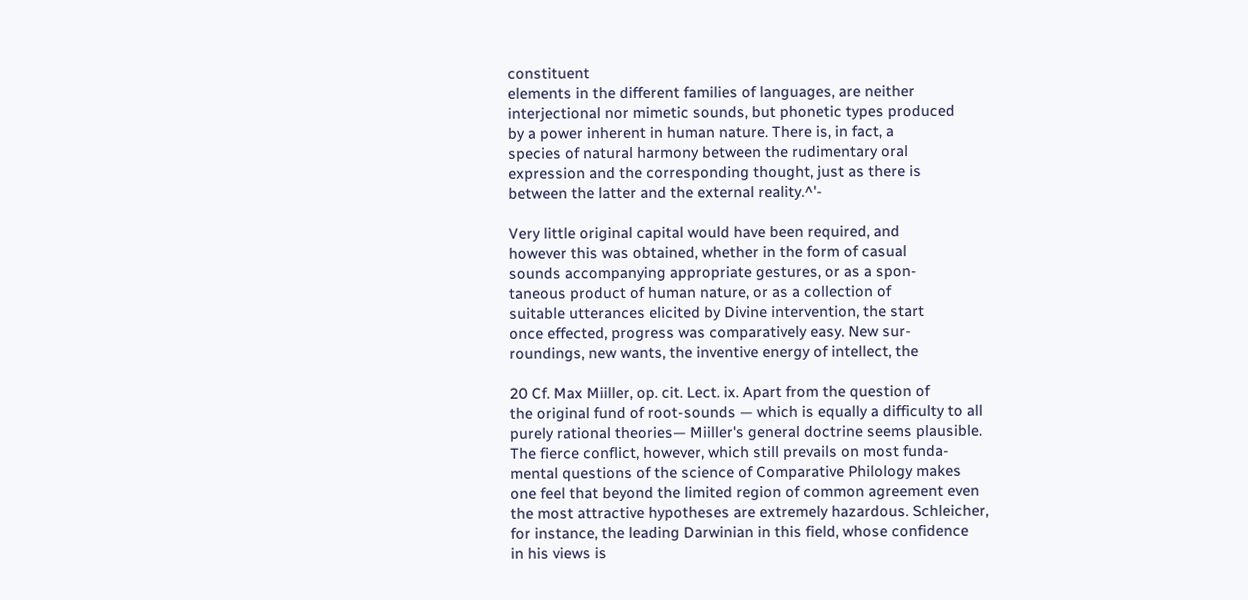constituent
elements in the different families of languages, are neither
interjectional nor mimetic sounds, but phonetic types produced
by a power inherent in human nature. There is, in fact, a
species of natural harmony between the rudimentary oral
expression and the corresponding thought, just as there is
between the latter and the external reality.^'-

Very little original capital would have been required, and
however this was obtained, whether in the form of casual
sounds accompanying appropriate gestures, or as a spon-
taneous product of human nature, or as a collection of
suitable utterances elicited by Divine intervention, the start
once effected, progress was comparatively easy. New sur-
roundings, new wants, the inventive energy of intellect, the

20 Cf. Max Miiller, op. cit. Lect. ix. Apart from the question of
the original fund of root-sounds — which is equally a difficulty to all
purely rational theories— Miiller's general doctrine seems plausible.
The fierce conflict, however, which still prevails on most funda-
mental questions of the science of Comparative Philology makes
one feel that beyond the limited region of common agreement even
the most attractive hypotheses are extremely hazardous. Schleicher,
for instance, the leading Darwinian in this field, whose confidence
in his views is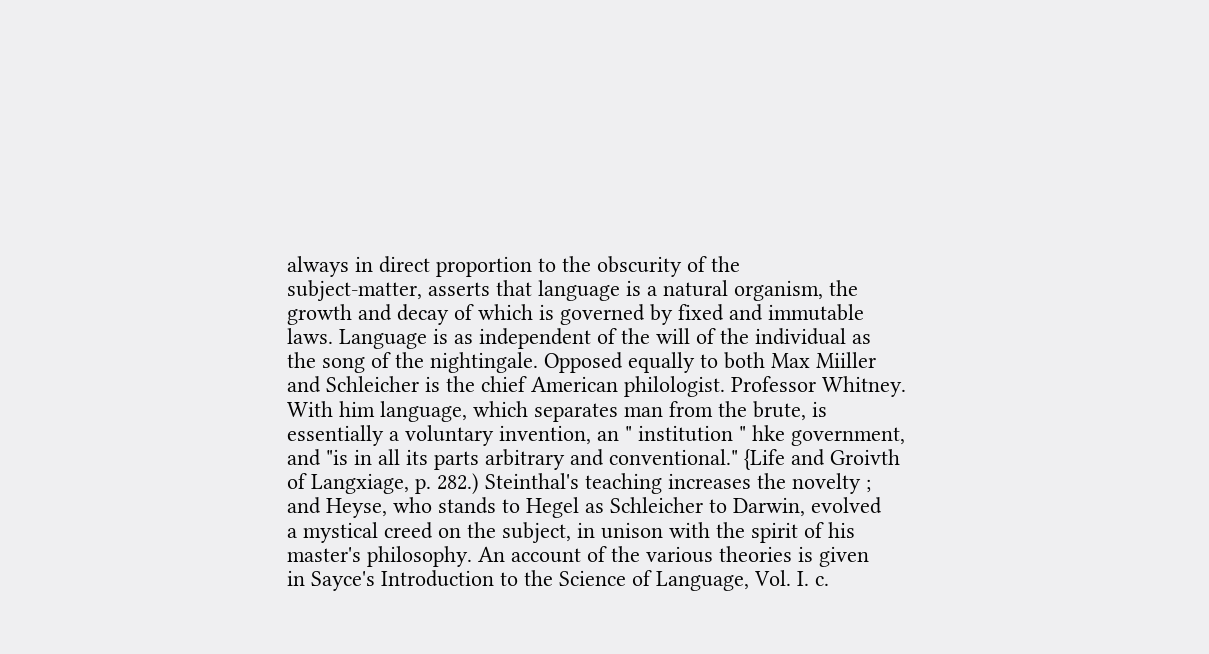always in direct proportion to the obscurity of the
subject-matter, asserts that language is a natural organism, the
growth and decay of which is governed by fixed and immutable
laws. Language is as independent of the will of the individual as
the song of the nightingale. Opposed equally to both Max Miiller
and Schleicher is the chief American philologist. Professor Whitney.
With him language, which separates man from the brute, is
essentially a voluntary invention, an " institution " hke government,
and "is in all its parts arbitrary and conventional." {Life and Groivth
of Langxiage, p. 282.) Steinthal's teaching increases the novelty ;
and Heyse, who stands to Hegel as Schleicher to Darwin, evolved
a mystical creed on the subject, in unison with the spirit of his
master's philosophy. An account of the various theories is given
in Sayce's Introduction to the Science of Language, Vol. I. c.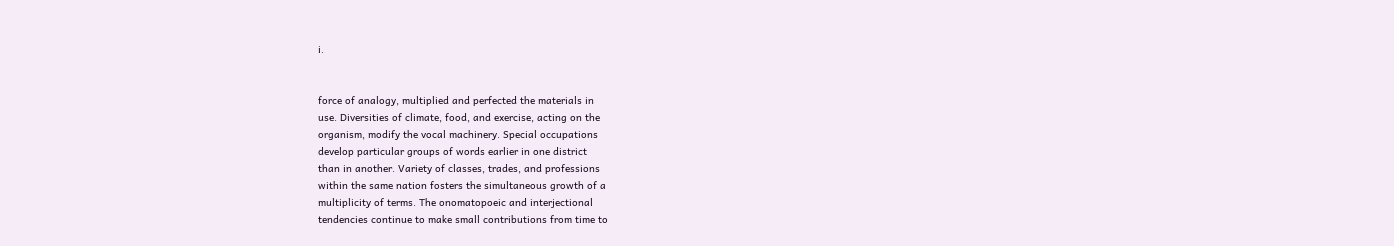i.


force of analogy, multiplied and perfected the materials in
use. Diversities of climate, food, and exercise, acting on the
organism, modify the vocal machinery. Special occupations
develop particular groups of words earlier in one district
than in another. Variety of classes, trades, and professions
within the same nation fosters the simultaneous growth of a
multiplicity of terms. The onomatopoeic and interjectional
tendencies continue to make small contributions from time to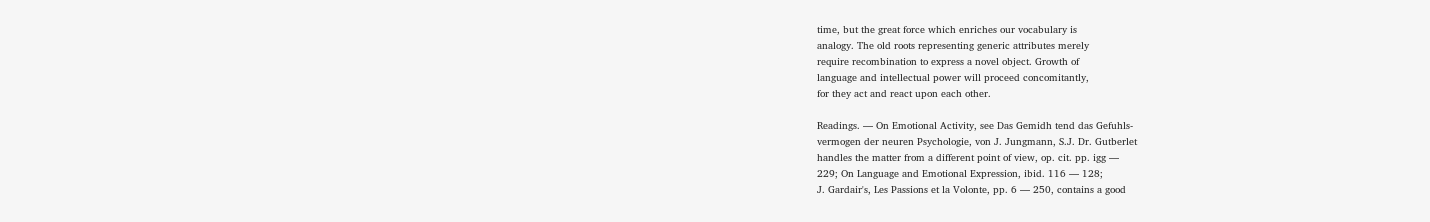time, but the great force which enriches our vocabulary is
analogy. The old roots representing generic attributes merely
require recombination to express a novel object. Growth of
language and intellectual power will proceed concomitantly,
for they act and react upon each other.

Readings. — On Emotional Activity, see Das Gemidh tend das Gefuhls-
vermogen der neuren Psychologie, von J. Jungmann, S.J. Dr. Gutberlet
handles the matter from a different point of view, op. cit. pp. igg —
229; On Language and Emotional Expression, ibid. 116 — 128;
J. Gardair's, Les Passions et la Volonte, pp. 6 — 250, contains a good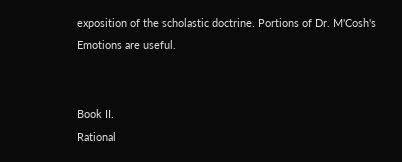exposition of the scholastic doctrine. Portions of Dr. M'Cosh's
Emotions are useful.


Book II.
Rational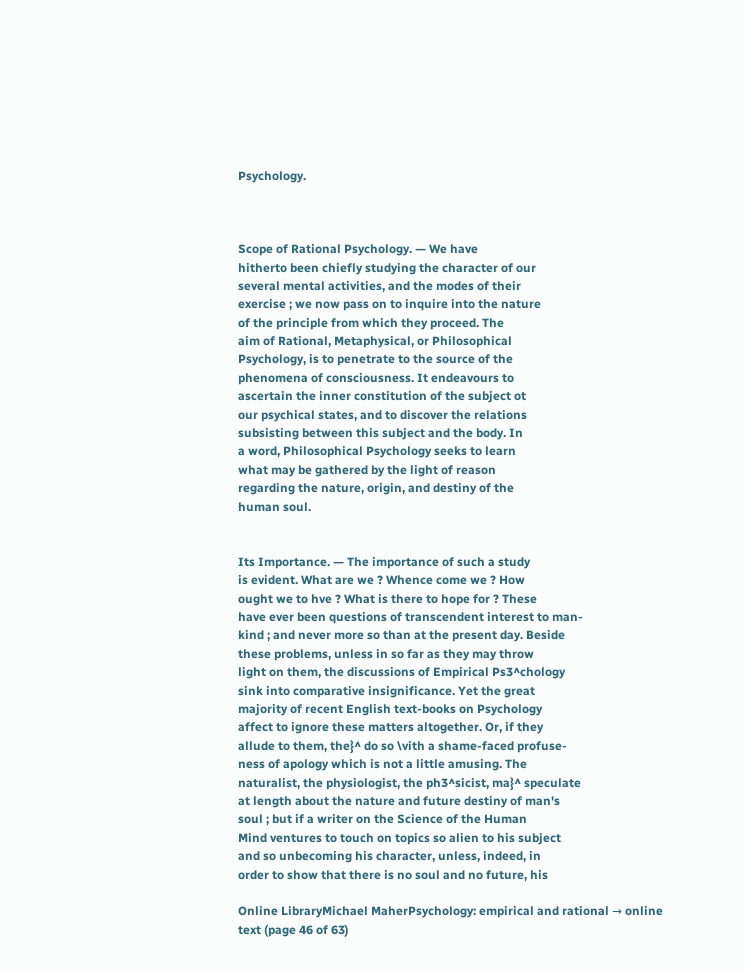Psychology.



Scope of Rational Psychology. — We have
hitherto been chiefly studying the character of our
several mental activities, and the modes of their
exercise ; we now pass on to inquire into the nature
of the principle from which they proceed. The
aim of Rational, Metaphysical, or Philosophical
Psychology, is to penetrate to the source of the
phenomena of consciousness. It endeavours to
ascertain the inner constitution of the subject ot
our psychical states, and to discover the relations
subsisting between this subject and the body. In
a word, Philosophical Psychology seeks to learn
what may be gathered by the light of reason
regarding the nature, origin, and destiny of the
human soul.


Its Importance. — The importance of such a study
is evident. What are we ? Whence come we ? How
ought we to hve ? What is there to hope for ? These
have ever been questions of transcendent interest to man-
kind ; and never more so than at the present day. Beside
these problems, unless in so far as they may throw
light on them, the discussions of Empirical Ps3^chology
sink into comparative insignificance. Yet the great
majority of recent English text-books on Psychology
affect to ignore these matters altogether. Or, if they
allude to them, the}^ do so \vith a shame-faced profuse-
ness of apology which is not a little amusing. The
naturalist, the physiologist, the ph3^sicist, ma}^ speculate
at length about the nature and future destiny of man's
soul ; but if a writer on the Science of the Human
Mind ventures to touch on topics so alien to his subject
and so unbecoming his character, unless, indeed, in
order to show that there is no soul and no future, his

Online LibraryMichael MaherPsychology: empirical and rational → online text (page 46 of 63)